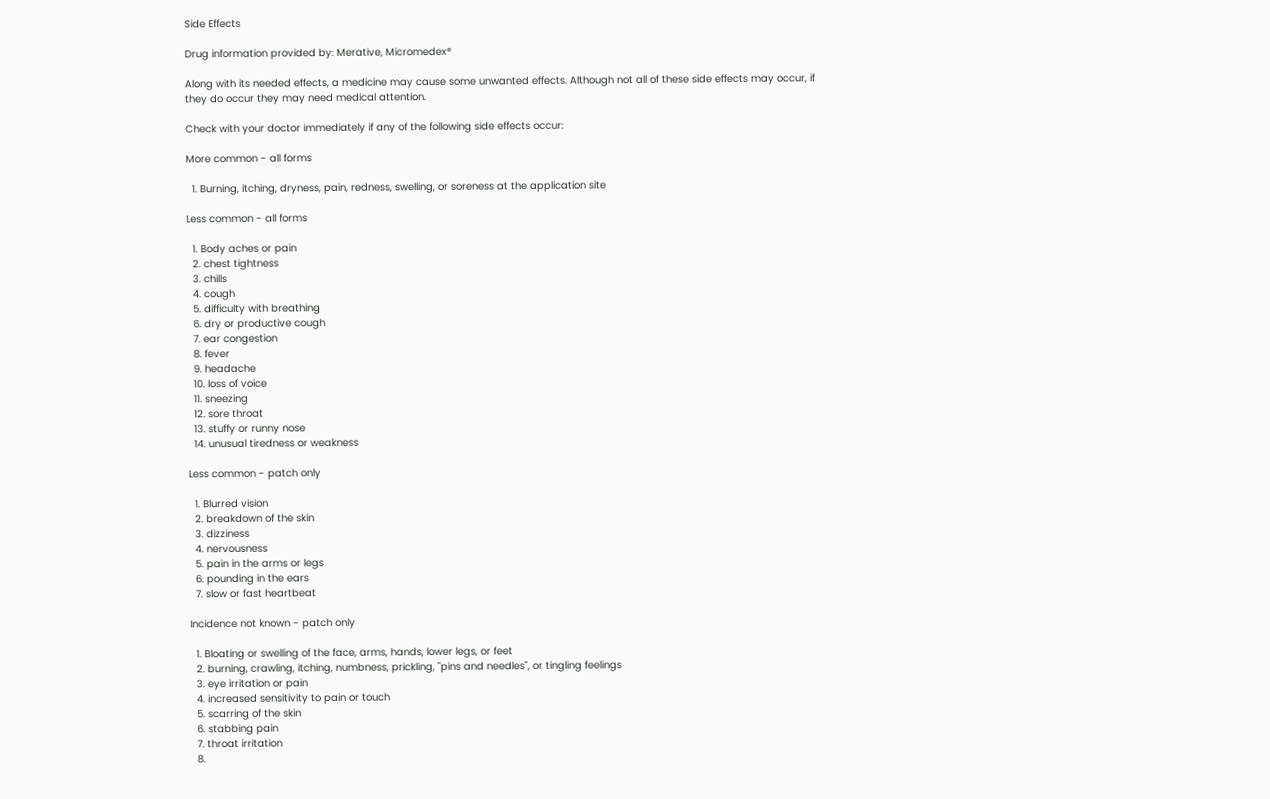Side Effects

Drug information provided by: Merative, Micromedex®

Along with its needed effects, a medicine may cause some unwanted effects. Although not all of these side effects may occur, if they do occur they may need medical attention.

Check with your doctor immediately if any of the following side effects occur:

More common - all forms

  1. Burning, itching, dryness, pain, redness, swelling, or soreness at the application site

Less common - all forms

  1. Body aches or pain
  2. chest tightness
  3. chills
  4. cough
  5. difficulty with breathing
  6. dry or productive cough
  7. ear congestion
  8. fever
  9. headache
  10. loss of voice
  11. sneezing
  12. sore throat
  13. stuffy or runny nose
  14. unusual tiredness or weakness

Less common - patch only

  1. Blurred vision
  2. breakdown of the skin
  3. dizziness
  4. nervousness
  5. pain in the arms or legs
  6. pounding in the ears
  7. slow or fast heartbeat

Incidence not known - patch only

  1. Bloating or swelling of the face, arms, hands, lower legs, or feet
  2. burning, crawling, itching, numbness, prickling, "pins and needles", or tingling feelings
  3. eye irritation or pain
  4. increased sensitivity to pain or touch
  5. scarring of the skin
  6. stabbing pain
  7. throat irritation
  8.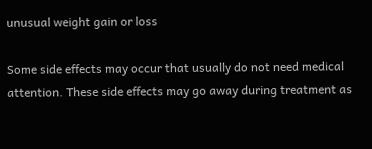unusual weight gain or loss

Some side effects may occur that usually do not need medical attention. These side effects may go away during treatment as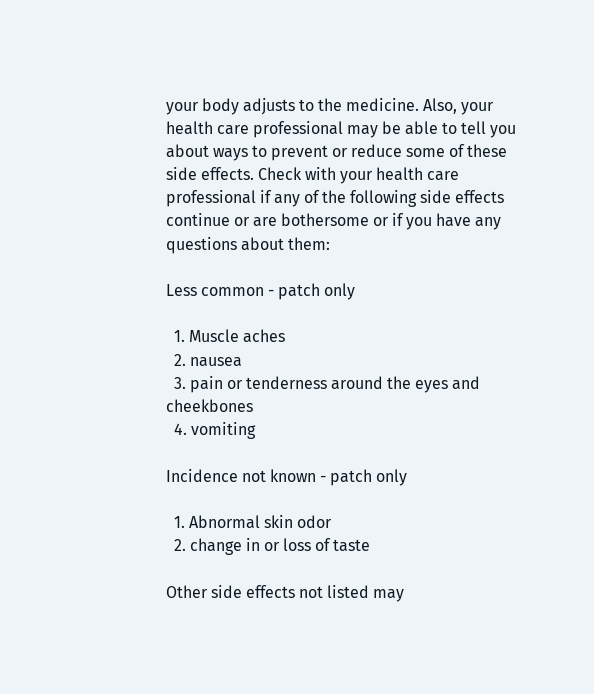your body adjusts to the medicine. Also, your health care professional may be able to tell you about ways to prevent or reduce some of these side effects. Check with your health care professional if any of the following side effects continue or are bothersome or if you have any questions about them:

Less common - patch only

  1. Muscle aches
  2. nausea
  3. pain or tenderness around the eyes and cheekbones
  4. vomiting

Incidence not known - patch only

  1. Abnormal skin odor
  2. change in or loss of taste

Other side effects not listed may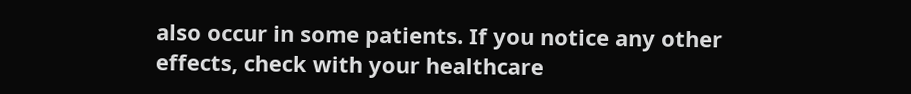also occur in some patients. If you notice any other effects, check with your healthcare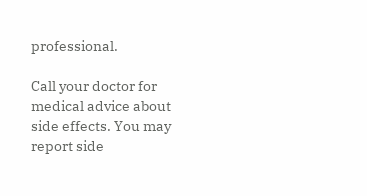professional.

Call your doctor for medical advice about side effects. You may report side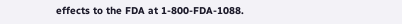effects to the FDA at 1-800-FDA-1088.